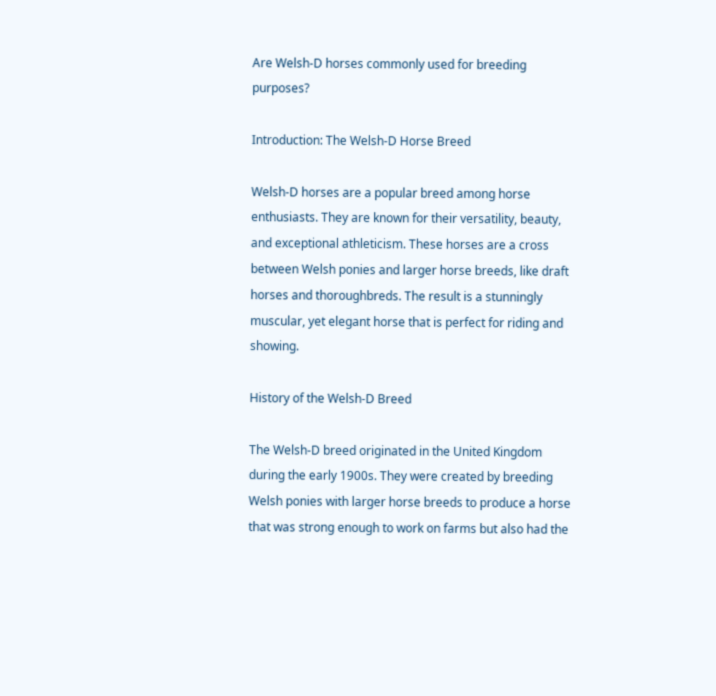Are Welsh-D horses commonly used for breeding purposes?

Introduction: The Welsh-D Horse Breed

Welsh-D horses are a popular breed among horse enthusiasts. They are known for their versatility, beauty, and exceptional athleticism. These horses are a cross between Welsh ponies and larger horse breeds, like draft horses and thoroughbreds. The result is a stunningly muscular, yet elegant horse that is perfect for riding and showing.

History of the Welsh-D Breed

The Welsh-D breed originated in the United Kingdom during the early 1900s. They were created by breeding Welsh ponies with larger horse breeds to produce a horse that was strong enough to work on farms but also had the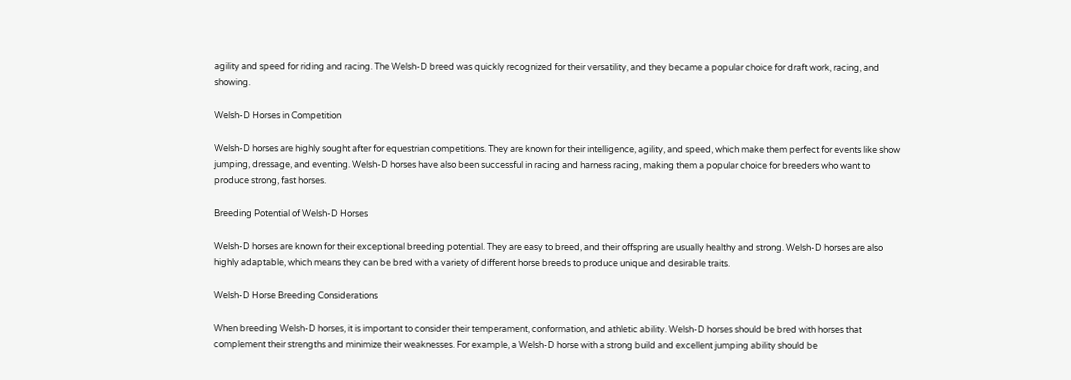agility and speed for riding and racing. The Welsh-D breed was quickly recognized for their versatility, and they became a popular choice for draft work, racing, and showing.

Welsh-D Horses in Competition

Welsh-D horses are highly sought after for equestrian competitions. They are known for their intelligence, agility, and speed, which make them perfect for events like show jumping, dressage, and eventing. Welsh-D horses have also been successful in racing and harness racing, making them a popular choice for breeders who want to produce strong, fast horses.

Breeding Potential of Welsh-D Horses

Welsh-D horses are known for their exceptional breeding potential. They are easy to breed, and their offspring are usually healthy and strong. Welsh-D horses are also highly adaptable, which means they can be bred with a variety of different horse breeds to produce unique and desirable traits.

Welsh-D Horse Breeding Considerations

When breeding Welsh-D horses, it is important to consider their temperament, conformation, and athletic ability. Welsh-D horses should be bred with horses that complement their strengths and minimize their weaknesses. For example, a Welsh-D horse with a strong build and excellent jumping ability should be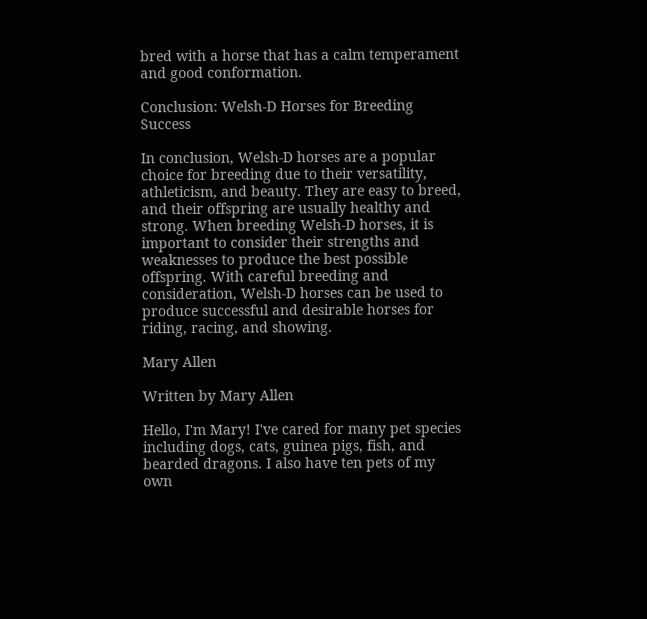bred with a horse that has a calm temperament and good conformation.

Conclusion: Welsh-D Horses for Breeding Success

In conclusion, Welsh-D horses are a popular choice for breeding due to their versatility, athleticism, and beauty. They are easy to breed, and their offspring are usually healthy and strong. When breeding Welsh-D horses, it is important to consider their strengths and weaknesses to produce the best possible offspring. With careful breeding and consideration, Welsh-D horses can be used to produce successful and desirable horses for riding, racing, and showing.

Mary Allen

Written by Mary Allen

Hello, I'm Mary! I've cared for many pet species including dogs, cats, guinea pigs, fish, and bearded dragons. I also have ten pets of my own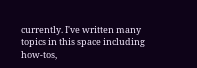currently. I've written many topics in this space including how-tos,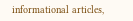informational articles,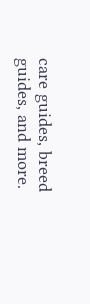care guides, breed guides, and more.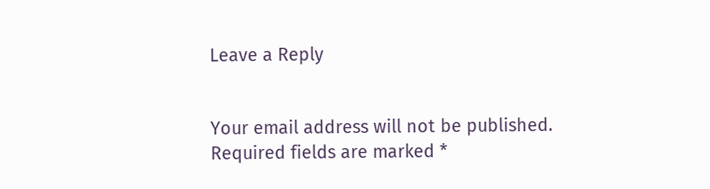Leave a Reply


Your email address will not be published. Required fields are marked *